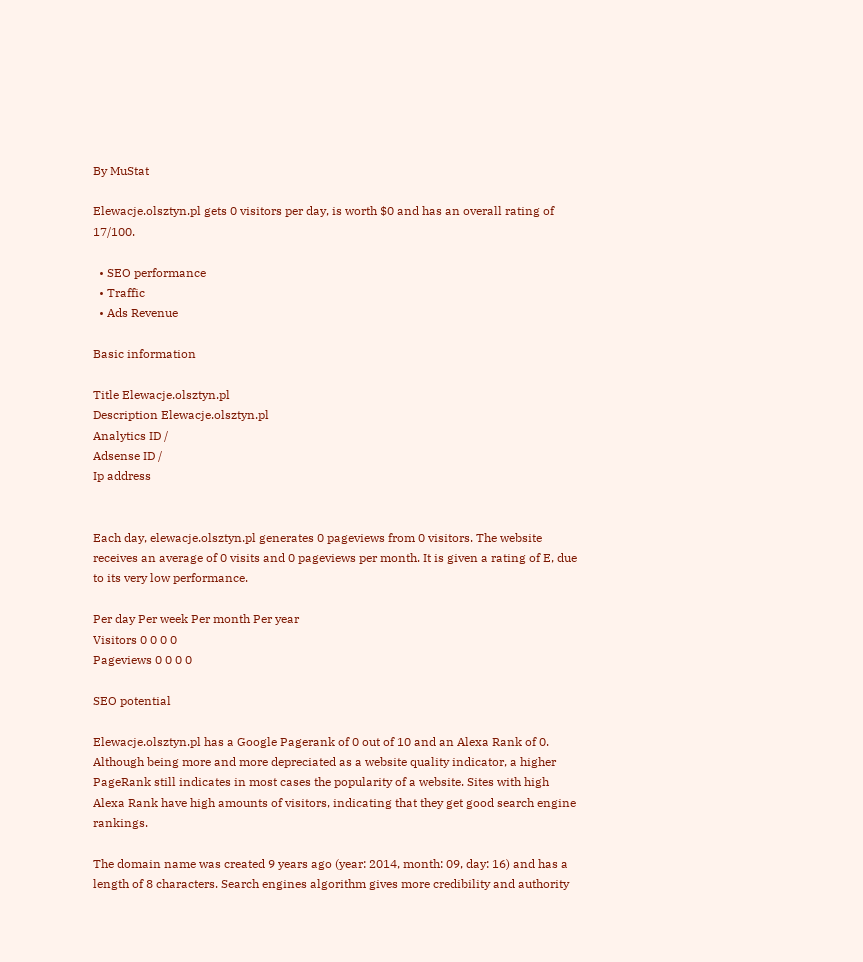By MuStat

Elewacje.olsztyn.pl gets 0 visitors per day, is worth $0 and has an overall rating of 17/100.

  • SEO performance
  • Traffic
  • Ads Revenue

Basic information

Title Elewacje.olsztyn.pl
Description Elewacje.olsztyn.pl
Analytics ID /
Adsense ID /
Ip address


Each day, elewacje.olsztyn.pl generates 0 pageviews from 0 visitors. The website receives an average of 0 visits and 0 pageviews per month. It is given a rating of E, due to its very low performance.

Per day Per week Per month Per year
Visitors 0 0 0 0
Pageviews 0 0 0 0

SEO potential

Elewacje.olsztyn.pl has a Google Pagerank of 0 out of 10 and an Alexa Rank of 0. Although being more and more depreciated as a website quality indicator, a higher PageRank still indicates in most cases the popularity of a website. Sites with high Alexa Rank have high amounts of visitors, indicating that they get good search engine rankings.

The domain name was created 9 years ago (year: 2014, month: 09, day: 16) and has a length of 8 characters. Search engines algorithm gives more credibility and authority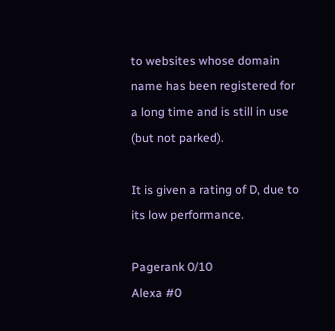to websites whose domain name has been registered for a long time and is still in use (but not parked).

It is given a rating of D, due to its low performance.

Pagerank 0/10
Alexa #0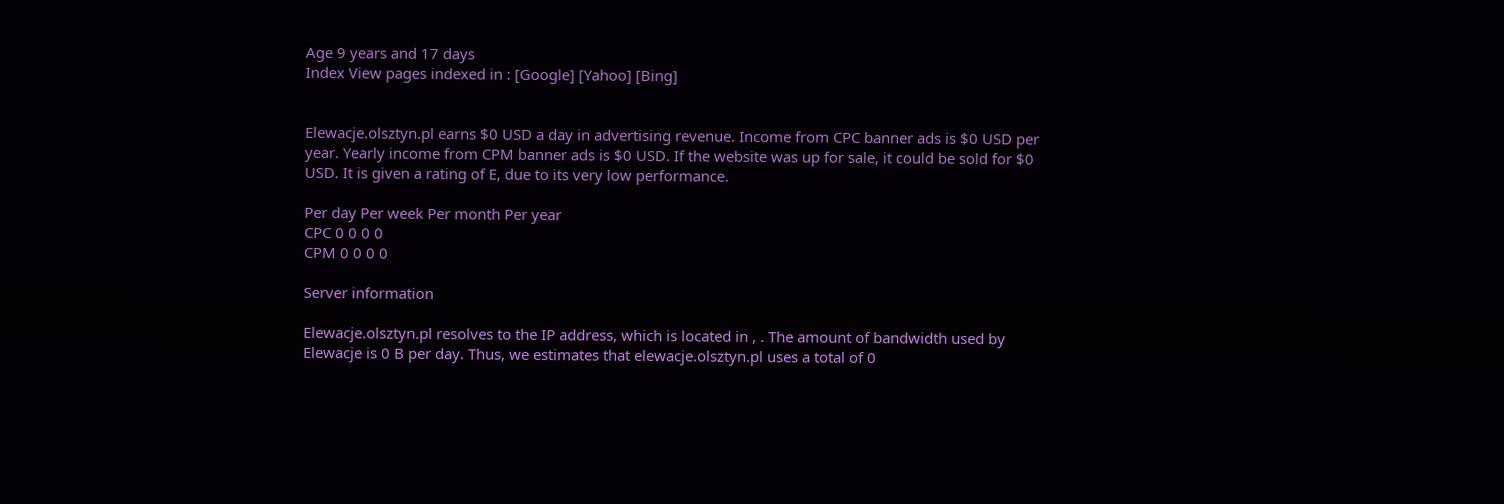Age 9 years and 17 days
Index View pages indexed in : [Google] [Yahoo] [Bing]


Elewacje.olsztyn.pl earns $0 USD a day in advertising revenue. Income from CPC banner ads is $0 USD per year. Yearly income from CPM banner ads is $0 USD. If the website was up for sale, it could be sold for $0 USD. It is given a rating of E, due to its very low performance.

Per day Per week Per month Per year
CPC 0 0 0 0
CPM 0 0 0 0

Server information

Elewacje.olsztyn.pl resolves to the IP address, which is located in , . The amount of bandwidth used by Elewacje is 0 B per day. Thus, we estimates that elewacje.olsztyn.pl uses a total of 0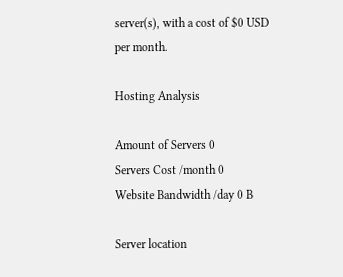server(s), with a cost of $0 USD per month.

Hosting Analysis

Amount of Servers 0
Servers Cost /month 0
Website Bandwidth /day 0 B

Server location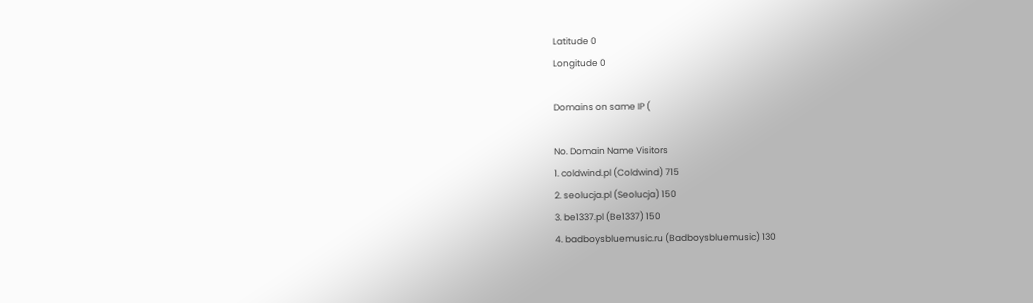Latitude 0
Longitude 0

Domains on same IP (

No. Domain Name Visitors
1. coldwind.pl (Coldwind) 715
2. seolucja.pl (Seolucja) 150
3. be1337.pl (Be1337) 150
4. badboysbluemusic.ru (Badboysbluemusic) 130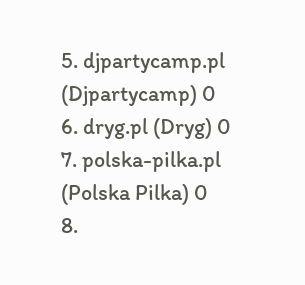5. djpartycamp.pl (Djpartycamp) 0
6. dryg.pl (Dryg) 0
7. polska-pilka.pl (Polska Pilka) 0
8.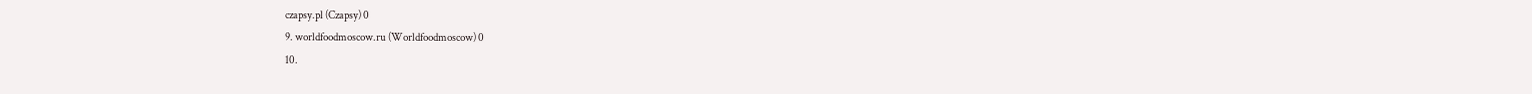czapsy.pl (Czapsy) 0
9. worldfoodmoscow.ru (Worldfoodmoscow) 0
10.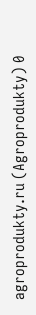agroprodukty.ru (Agroprodukty) 0